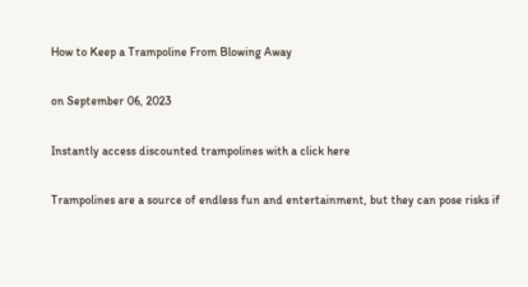How to Keep a Trampoline From Blowing Away

on September 06, 2023

Instantly access discounted trampolines with a click here

Trampolines are a source of endless fun and entertainment, but they can pose risks if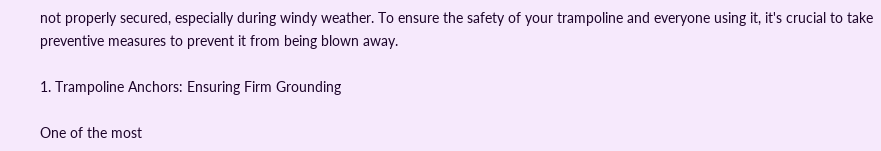not properly secured, especially during windy weather. To ensure the safety of your trampoline and everyone using it, it's crucial to take preventive measures to prevent it from being blown away.

1. Trampoline Anchors: Ensuring Firm Grounding

One of the most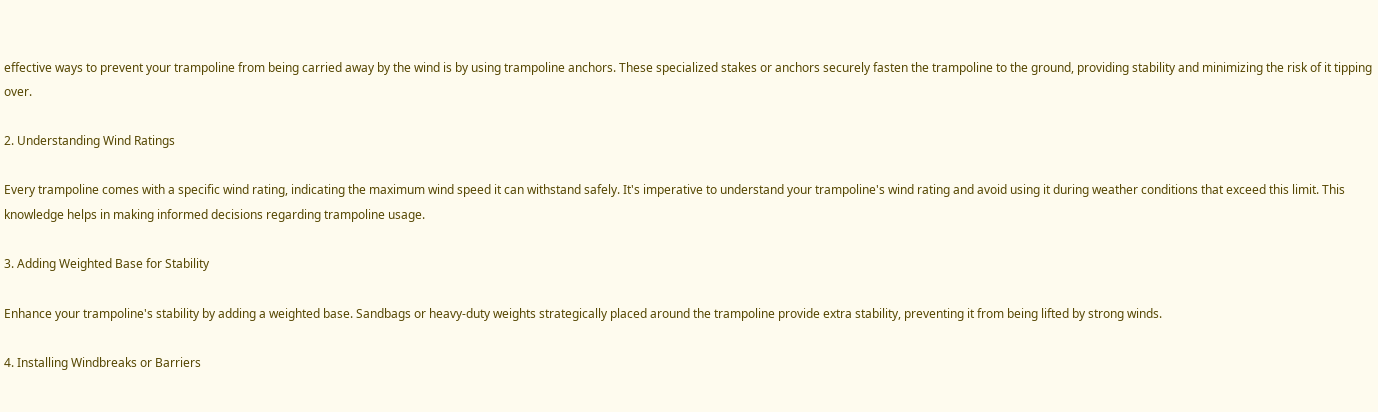effective ways to prevent your trampoline from being carried away by the wind is by using trampoline anchors. These specialized stakes or anchors securely fasten the trampoline to the ground, providing stability and minimizing the risk of it tipping over.

2. Understanding Wind Ratings

Every trampoline comes with a specific wind rating, indicating the maximum wind speed it can withstand safely. It's imperative to understand your trampoline's wind rating and avoid using it during weather conditions that exceed this limit. This knowledge helps in making informed decisions regarding trampoline usage.

3. Adding Weighted Base for Stability

Enhance your trampoline's stability by adding a weighted base. Sandbags or heavy-duty weights strategically placed around the trampoline provide extra stability, preventing it from being lifted by strong winds.

4. Installing Windbreaks or Barriers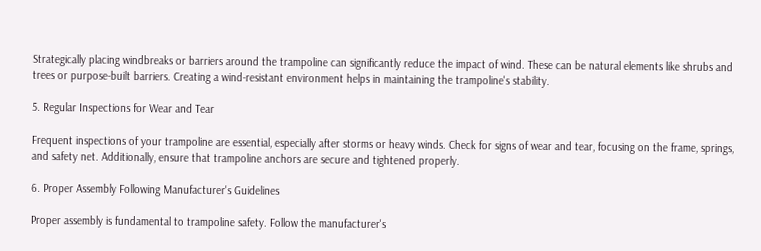Strategically placing windbreaks or barriers around the trampoline can significantly reduce the impact of wind. These can be natural elements like shrubs and trees or purpose-built barriers. Creating a wind-resistant environment helps in maintaining the trampoline's stability.

5. Regular Inspections for Wear and Tear

Frequent inspections of your trampoline are essential, especially after storms or heavy winds. Check for signs of wear and tear, focusing on the frame, springs, and safety net. Additionally, ensure that trampoline anchors are secure and tightened properly.

6. Proper Assembly Following Manufacturer's Guidelines

Proper assembly is fundamental to trampoline safety. Follow the manufacturer's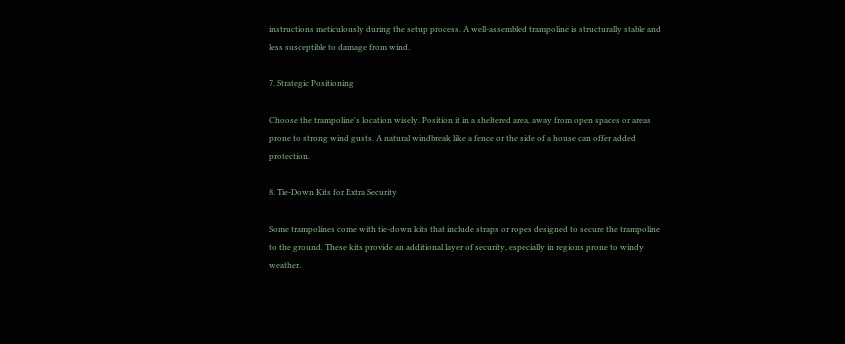instructions meticulously during the setup process. A well-assembled trampoline is structurally stable and less susceptible to damage from wind.

7. Strategic Positioning

Choose the trampoline's location wisely. Position it in a sheltered area, away from open spaces or areas prone to strong wind gusts. A natural windbreak like a fence or the side of a house can offer added protection.

8. Tie-Down Kits for Extra Security

Some trampolines come with tie-down kits that include straps or ropes designed to secure the trampoline to the ground. These kits provide an additional layer of security, especially in regions prone to windy weather.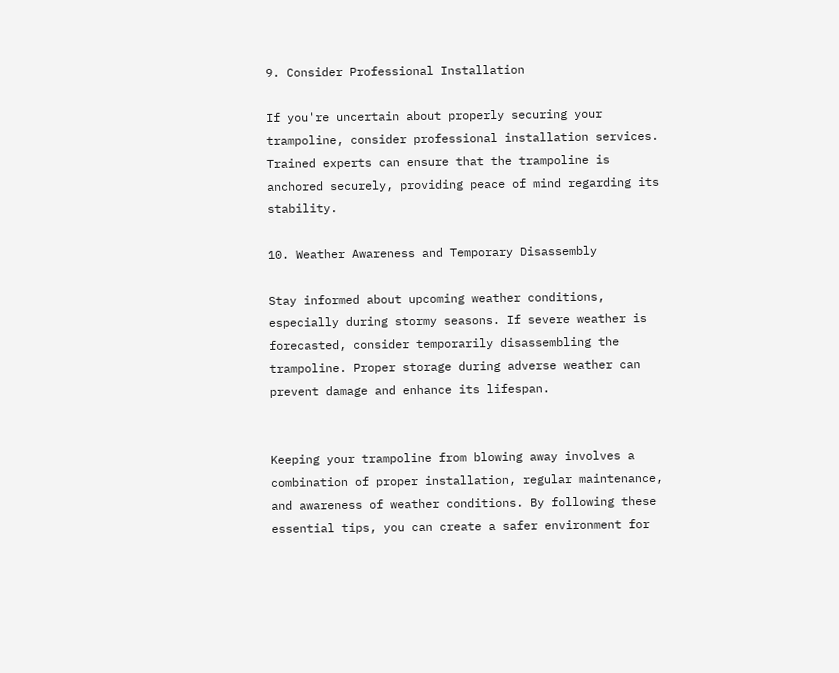9. Consider Professional Installation

If you're uncertain about properly securing your trampoline, consider professional installation services. Trained experts can ensure that the trampoline is anchored securely, providing peace of mind regarding its stability.

10. Weather Awareness and Temporary Disassembly

Stay informed about upcoming weather conditions, especially during stormy seasons. If severe weather is forecasted, consider temporarily disassembling the trampoline. Proper storage during adverse weather can prevent damage and enhance its lifespan.


Keeping your trampoline from blowing away involves a combination of proper installation, regular maintenance, and awareness of weather conditions. By following these essential tips, you can create a safer environment for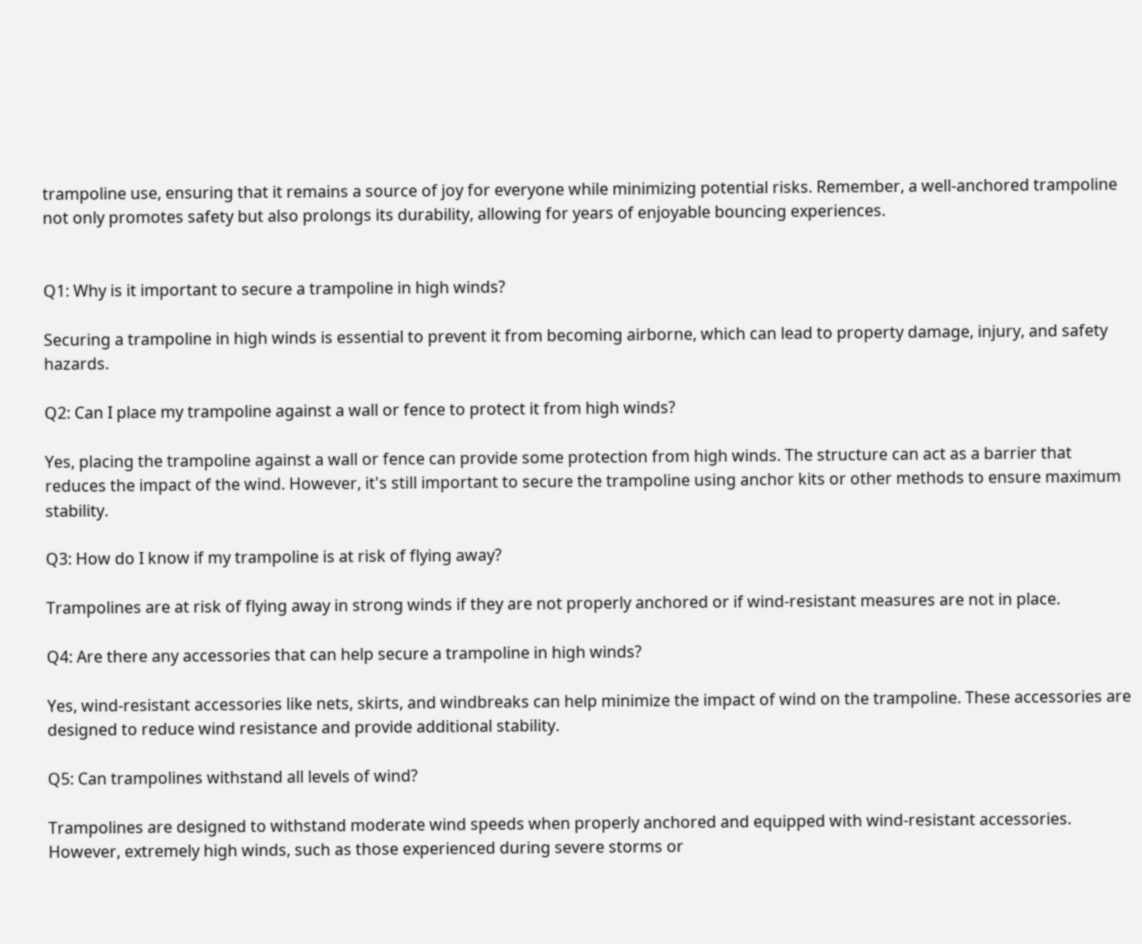trampoline use, ensuring that it remains a source of joy for everyone while minimizing potential risks. Remember, a well-anchored trampoline not only promotes safety but also prolongs its durability, allowing for years of enjoyable bouncing experiences.


Q1: Why is it important to secure a trampoline in high winds?

Securing a trampoline in high winds is essential to prevent it from becoming airborne, which can lead to property damage, injury, and safety hazards.

Q2: Can I place my trampoline against a wall or fence to protect it from high winds?

Yes, placing the trampoline against a wall or fence can provide some protection from high winds. The structure can act as a barrier that reduces the impact of the wind. However, it's still important to secure the trampoline using anchor kits or other methods to ensure maximum stability.

Q3: How do I know if my trampoline is at risk of flying away?

Trampolines are at risk of flying away in strong winds if they are not properly anchored or if wind-resistant measures are not in place.

Q4: Are there any accessories that can help secure a trampoline in high winds?

Yes, wind-resistant accessories like nets, skirts, and windbreaks can help minimize the impact of wind on the trampoline. These accessories are designed to reduce wind resistance and provide additional stability.

Q5: Can trampolines withstand all levels of wind?

Trampolines are designed to withstand moderate wind speeds when properly anchored and equipped with wind-resistant accessories. However, extremely high winds, such as those experienced during severe storms or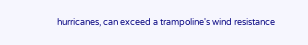hurricanes, can exceed a trampoline's wind resistance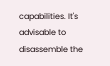capabilities. It's advisable to disassemble the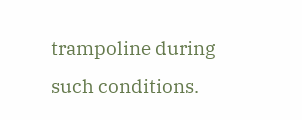trampoline during such conditions.